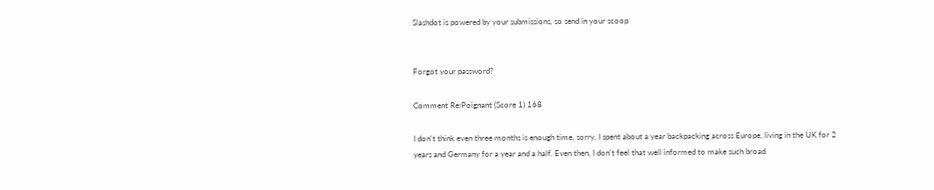Slashdot is powered by your submissions, so send in your scoop


Forgot your password?

Comment Re:Poignant (Score 1) 168

I don't think even three months is enough time, sorry. I spent about a year backpacking across Europe, living in the UK for 2 years and Germany for a year and a half. Even then, I don't feel that well informed to make such broad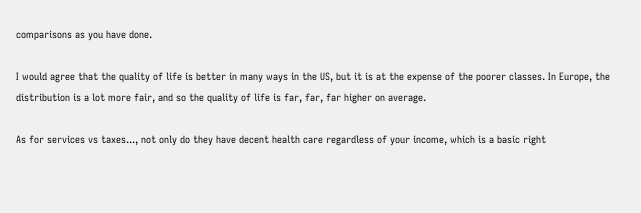comparisons as you have done.

I would agree that the quality of life is better in many ways in the US, but it is at the expense of the poorer classes. In Europe, the distribution is a lot more fair, and so the quality of life is far, far, far higher on average.

As for services vs taxes..., not only do they have decent health care regardless of your income, which is a basic right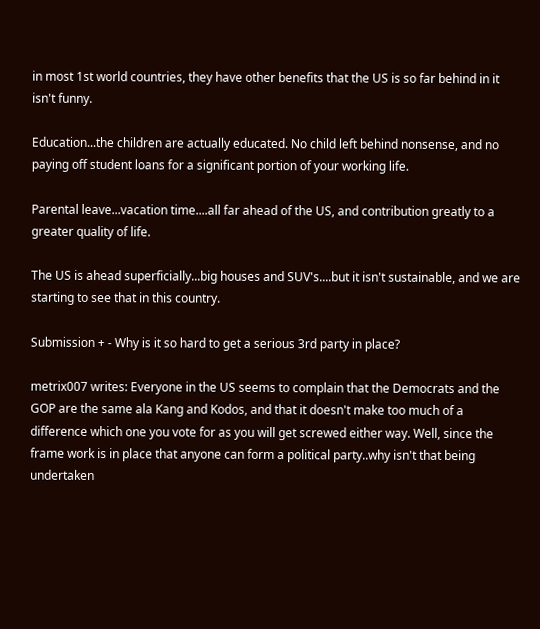in most 1st world countries, they have other benefits that the US is so far behind in it isn't funny.

Education...the children are actually educated. No child left behind nonsense, and no paying off student loans for a significant portion of your working life.

Parental leave...vacation time....all far ahead of the US, and contribution greatly to a greater quality of life.

The US is ahead superficially...big houses and SUV's....but it isn't sustainable, and we are starting to see that in this country.

Submission + - Why is it so hard to get a serious 3rd party in place?

metrix007 writes: Everyone in the US seems to complain that the Democrats and the GOP are the same ala Kang and Kodos, and that it doesn't make too much of a difference which one you vote for as you will get screwed either way. Well, since the frame work is in place that anyone can form a political party..why isn't that being undertaken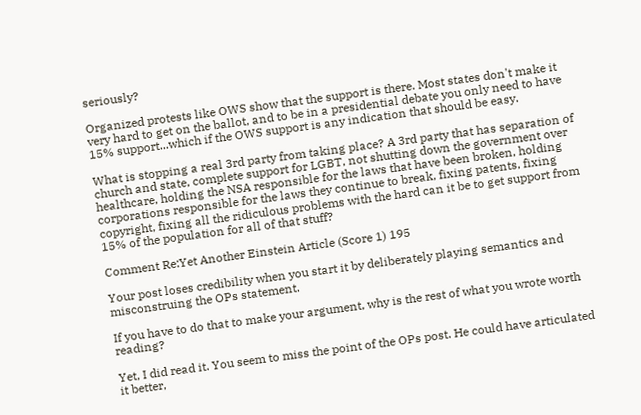seriously?

Organized protests like OWS show that the support is there. Most states don't make it very hard to get on the ballot, and to be in a presidential debate you only need to have 15% support...which if the OWS support is any indication that should be easy.

What is stopping a real 3rd party from taking place? A 3rd party that has separation of church and state, complete support for LGBT, not shutting down the government over healthcare, holding the NSA responsible for the laws that have been broken, holding corporations responsible for the laws they continue to break, fixing patents, fixing copyright, fixing all the ridiculous problems with the hard can it be to get support from 15% of the population for all of that stuff?

Comment Re:Yet Another Einstein Article (Score 1) 195

Your post loses credibility when you start it by deliberately playing semantics and misconstruing the OPs statement.

If you have to do that to make your argument, why is the rest of what you wrote worth reading?

Yet, I did read it. You seem to miss the point of the OPs post. He could have articulated it better,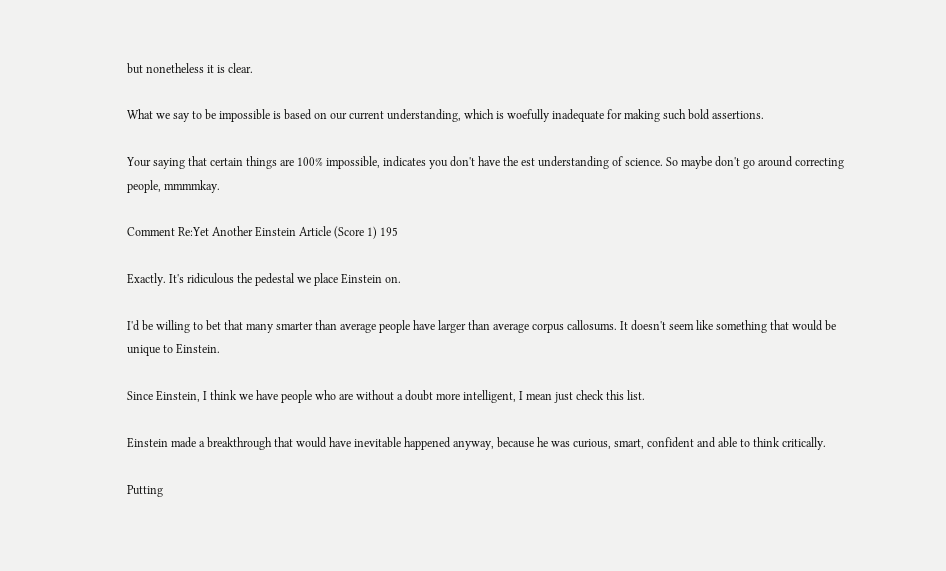but nonetheless it is clear.

What we say to be impossible is based on our current understanding, which is woefully inadequate for making such bold assertions.

Your saying that certain things are 100% impossible, indicates you don't have the est understanding of science. So maybe don't go around correcting people, mmmmkay.

Comment Re:Yet Another Einstein Article (Score 1) 195

Exactly. It's ridiculous the pedestal we place Einstein on.

I'd be willing to bet that many smarter than average people have larger than average corpus callosums. It doesn't seem like something that would be unique to Einstein.

Since Einstein, I think we have people who are without a doubt more intelligent, I mean just check this list.

Einstein made a breakthrough that would have inevitable happened anyway, because he was curious, smart, confident and able to think critically.

Putting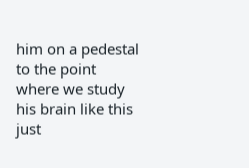him on a pedestal to the point where we study his brain like this just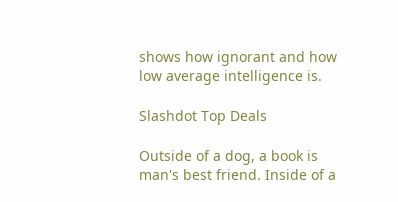shows how ignorant and how low average intelligence is.

Slashdot Top Deals

Outside of a dog, a book is man's best friend. Inside of a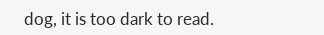dog, it is too dark to read.